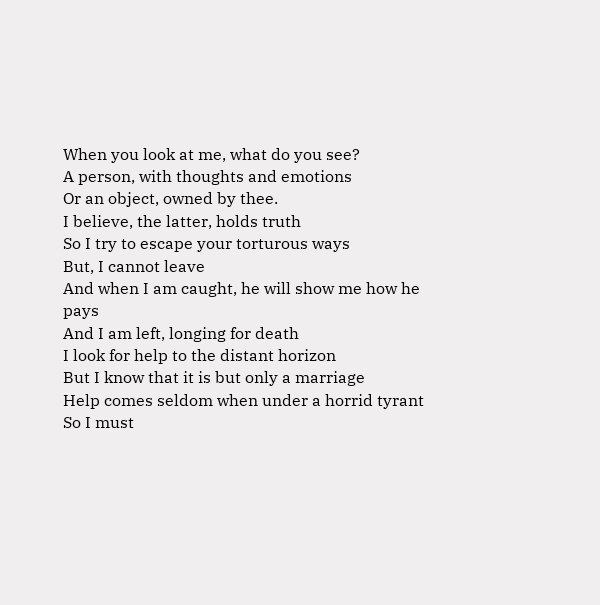When you look at me, what do you see?
A person, with thoughts and emotions
Or an object, owned by thee.
I believe, the latter, holds truth
So I try to escape your torturous ways
But, I cannot leave
And when I am caught, he will show me how he pays
And I am left, longing for death
I look for help to the distant horizon
But I know that it is but only a marriage
Help comes seldom when under a horrid tyrant
So I must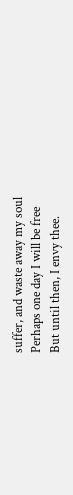suffer, and waste away my soul
Perhaps one day I will be free
But until then, I envy thee.